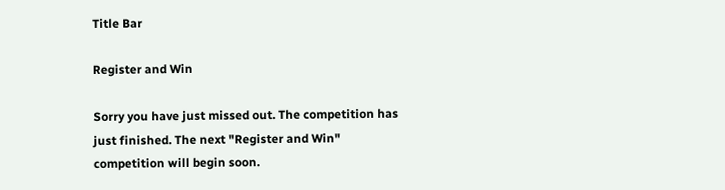Title Bar

Register and Win

Sorry you have just missed out. The competition has just finished. The next "Register and Win" competition will begin soon.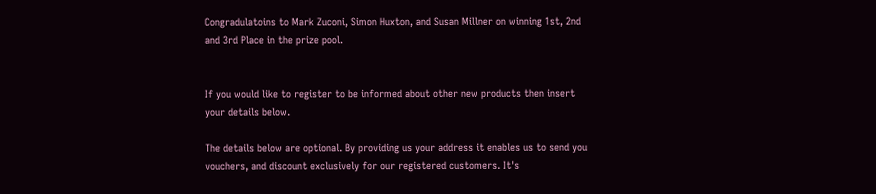Congradulatoins to Mark Zuconi, Simon Huxton, and Susan Millner on winning 1st, 2nd and 3rd Place in the prize pool.


If you would like to register to be informed about other new products then insert your details below.

The details below are optional. By providing us your address it enables us to send you vouchers, and discount exclusively for our registered customers. It's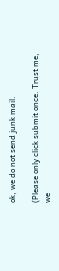ok, we do not send junk mail.

(Please only click submit once. Trust me, we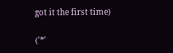got it the first time)

('*'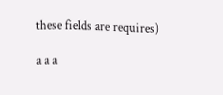these fields are requires)

a a a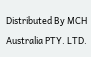Distributed By MCH Australia PTY. LTD.